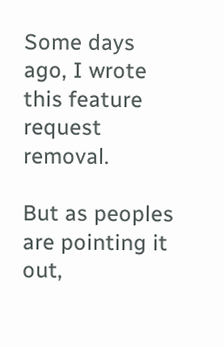Some days ago, I wrote this feature request removal.

But as peoples are pointing it out,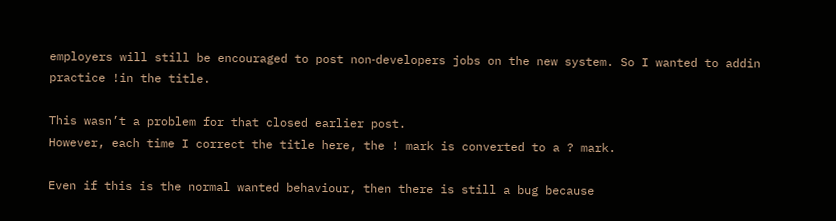employers will still be encouraged to post non‑developers jobs on the new system. So I wanted to addin practice !in the title.

This wasn’t a problem for that closed earlier post.
However, each time I correct the title here, the ! mark is converted to a ? mark.

Even if this is the normal wanted behaviour, then there is still a bug because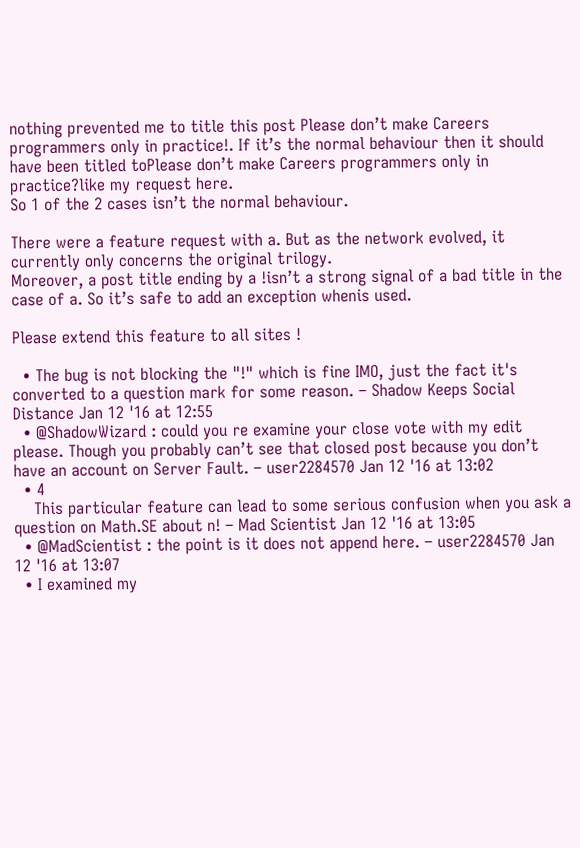nothing prevented me to title this post Please don’t make Careers programmers only in practice!. If it’s the normal behaviour then it should have been titled toPlease don’t make Careers programmers only in practice?like my request here.
So 1 of the 2 cases isn’t the normal behaviour.

There were a feature request with a. But as the network evolved, it currently only concerns the original trilogy.
Moreover, a post title ending by a !isn’t a strong signal of a bad title in the case of a. So it’s safe to add an exception whenis used.

Please extend this feature to all sites !

  • The bug is not blocking the "!" which is fine IMO, just the fact it's converted to a question mark for some reason. – Shadow Keeps Social Distance Jan 12 '16 at 12:55
  • @ShadowWizard : could you re examine your close vote with my edit please. Though you probably can’t see that closed post because you don’t have an account on Server Fault. – user2284570 Jan 12 '16 at 13:02
  • 4
    This particular feature can lead to some serious confusion when you ask a question on Math.SE about n! – Mad Scientist Jan 12 '16 at 13:05
  • @MadScientist : the point is it does not append here. – user2284570 Jan 12 '16 at 13:07
  • I examined my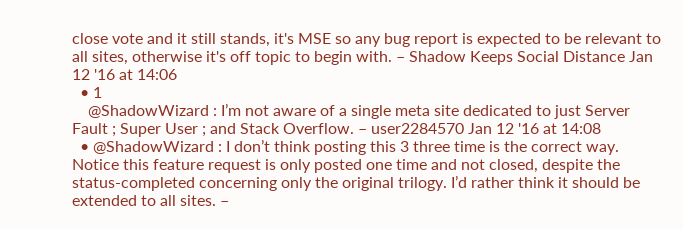close vote and it still stands, it's MSE so any bug report is expected to be relevant to all sites, otherwise it's off topic to begin with. – Shadow Keeps Social Distance Jan 12 '16 at 14:06
  • 1
    @ShadowWizard : I’m not aware of a single meta site dedicated to just Server Fault ; Super User ; and Stack Overflow. – user2284570 Jan 12 '16 at 14:08
  • @ShadowWizard : I don’t think posting this 3 three time is the correct way. Notice this feature request is only posted one time and not closed, despite the status-completed concerning only the original trilogy. I’d rather think it should be extended to all sites. –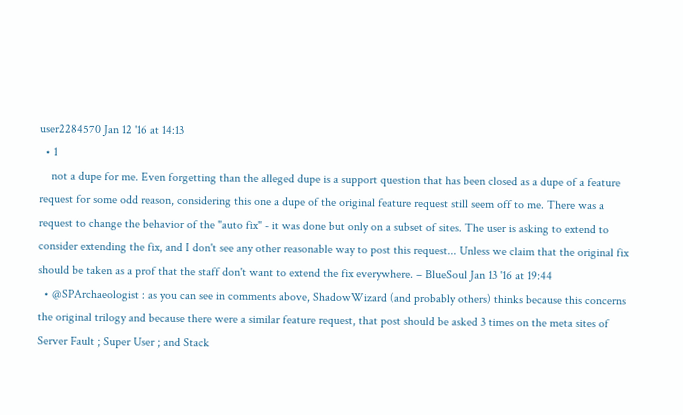user2284570 Jan 12 '16 at 14:13
  • 1
    not a dupe for me. Even forgetting than the alleged dupe is a support question that has been closed as a dupe of a feature request for some odd reason, considering this one a dupe of the original feature request still seem off to me. There was a request to change the behavior of the "auto fix" - it was done but only on a subset of sites. The user is asking to extend to consider extending the fix, and I don't see any other reasonable way to post this request... Unless we claim that the original fix should be taken as a prof that the staff don't want to extend the fix everywhere. – BlueSoul Jan 13 '16 at 19:44
  • @SPArchaeologist : as you can see in comments above, ShadowWizard (and probably others) thinks because this concerns the original trilogy and because there were a similar feature request, that post should be asked 3 times on the meta sites of Server Fault ; Super User ; and Stack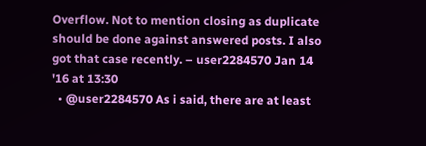Overflow. Not to mention closing as duplicate should be done against answered posts. I also got that case recently. – user2284570 Jan 14 '16 at 13:30
  • @user2284570 As i said, there are at least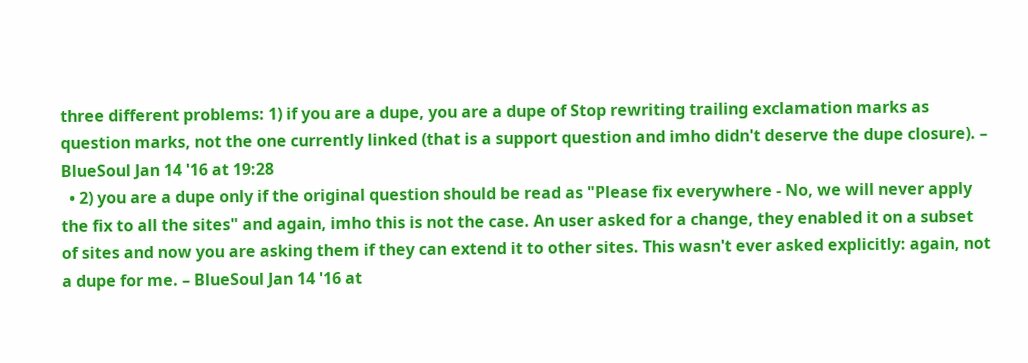three different problems: 1) if you are a dupe, you are a dupe of Stop rewriting trailing exclamation marks as question marks, not the one currently linked (that is a support question and imho didn't deserve the dupe closure). – BlueSoul Jan 14 '16 at 19:28
  • 2) you are a dupe only if the original question should be read as "Please fix everywhere - No, we will never apply the fix to all the sites" and again, imho this is not the case. An user asked for a change, they enabled it on a subset of sites and now you are asking them if they can extend it to other sites. This wasn't ever asked explicitly: again, not a dupe for me. – BlueSoul Jan 14 '16 at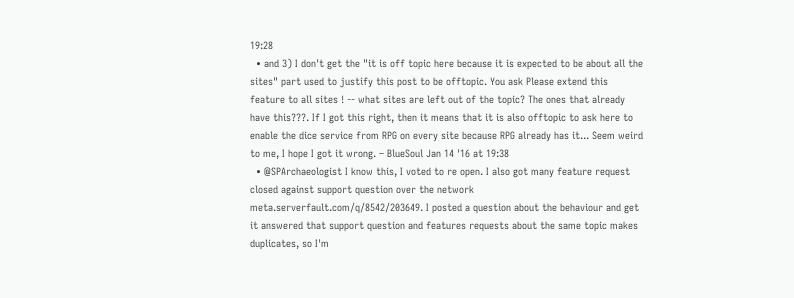19:28
  • and 3) I don't get the "it is off topic here because it is expected to be about all the sites" part used to justify this post to be offtopic. You ask Please extend this feature to all sites ! -- what sites are left out of the topic? The ones that already have this???. If I got this right, then it means that it is also offtopic to ask here to enable the dice service from RPG on every site because RPG already has it... Seem weird to me, I hope I got it wrong. – BlueSoul Jan 14 '16 at 19:38
  • @SPArchaeologist I know this, I voted to re open. I also got many feature request closed against support question over the network meta.serverfault.com/q/8542/203649. I posted a question about the behaviour and get it answered that support question and features requests about the same topic makes duplicates, so I'm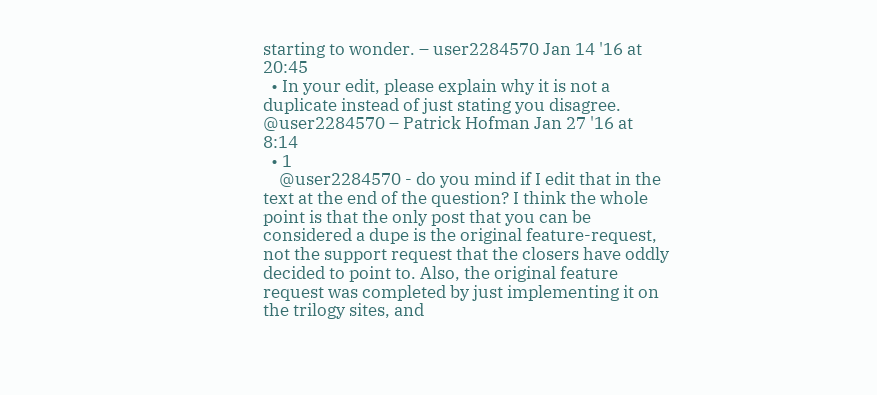starting to wonder. – user2284570 Jan 14 '16 at 20:45
  • In your edit, please explain why it is not a duplicate instead of just stating you disagree. @user2284570 – Patrick Hofman Jan 27 '16 at 8:14
  • 1
    @user2284570 - do you mind if I edit that in the text at the end of the question? I think the whole point is that the only post that you can be considered a dupe is the original feature-request, not the support request that the closers have oddly decided to point to. Also, the original feature request was completed by just implementing it on the trilogy sites, and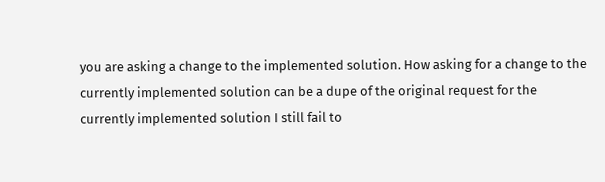you are asking a change to the implemented solution. How asking for a change to the currently implemented solution can be a dupe of the original request for the currently implemented solution I still fail to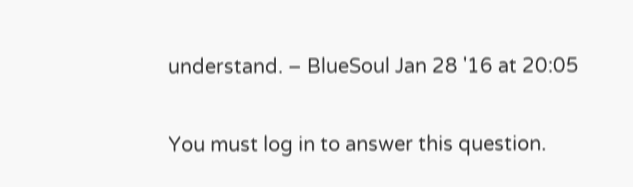understand. – BlueSoul Jan 28 '16 at 20:05

You must log in to answer this question.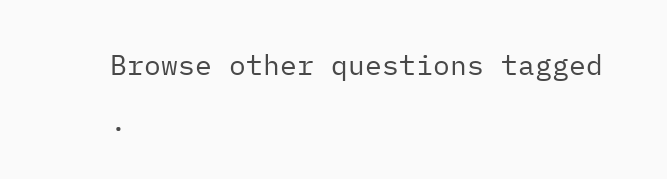Browse other questions tagged .